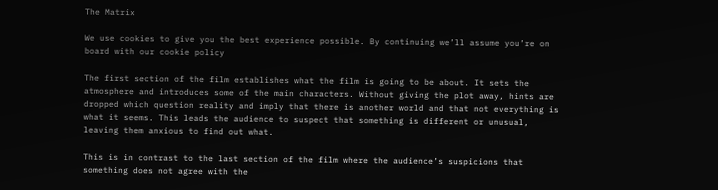The Matrix

We use cookies to give you the best experience possible. By continuing we’ll assume you’re on board with our cookie policy

The first section of the film establishes what the film is going to be about. It sets the atmosphere and introduces some of the main characters. Without giving the plot away, hints are dropped which question reality and imply that there is another world and that not everything is what it seems. This leads the audience to suspect that something is different or unusual, leaving them anxious to find out what.

This is in contrast to the last section of the film where the audience’s suspicions that something does not agree with the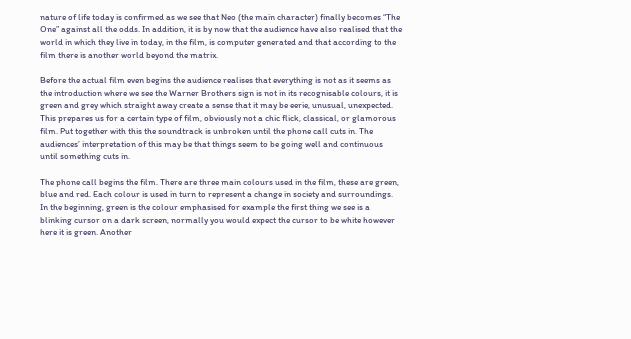nature of life today is confirmed as we see that Neo (the main character) finally becomes “The One” against all the odds. In addition, it is by now that the audience have also realised that the world in which they live in today, in the film, is computer generated and that according to the film there is another world beyond the matrix.

Before the actual film even begins the audience realises that everything is not as it seems as the introduction where we see the Warner Brothers sign is not in its recognisable colours, it is green and grey which straight away create a sense that it may be eerie, unusual, unexpected. This prepares us for a certain type of film, obviously not a chic flick, classical, or glamorous film. Put together with this the soundtrack is unbroken until the phone call cuts in. The audiences’ interpretation of this may be that things seem to be going well and continuous until something cuts in.

The phone call begins the film. There are three main colours used in the film, these are green, blue and red. Each colour is used in turn to represent a change in society and surroundings. In the beginning, green is the colour emphasised for example the first thing we see is a blinking cursor on a dark screen, normally you would expect the cursor to be white however here it is green. Another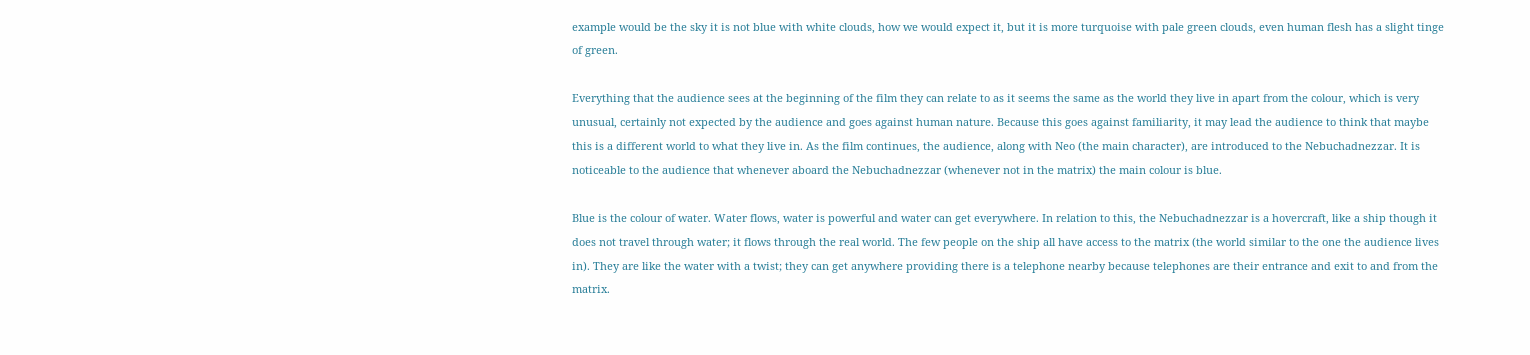example would be the sky it is not blue with white clouds, how we would expect it, but it is more turquoise with pale green clouds, even human flesh has a slight tinge of green.

Everything that the audience sees at the beginning of the film they can relate to as it seems the same as the world they live in apart from the colour, which is very unusual, certainly not expected by the audience and goes against human nature. Because this goes against familiarity, it may lead the audience to think that maybe this is a different world to what they live in. As the film continues, the audience, along with Neo (the main character), are introduced to the Nebuchadnezzar. It is noticeable to the audience that whenever aboard the Nebuchadnezzar (whenever not in the matrix) the main colour is blue.

Blue is the colour of water. Water flows, water is powerful and water can get everywhere. In relation to this, the Nebuchadnezzar is a hovercraft, like a ship though it does not travel through water; it flows through the real world. The few people on the ship all have access to the matrix (the world similar to the one the audience lives in). They are like the water with a twist; they can get anywhere providing there is a telephone nearby because telephones are their entrance and exit to and from the matrix.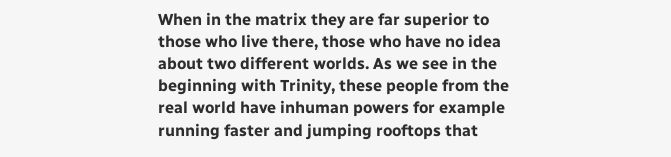When in the matrix they are far superior to those who live there, those who have no idea about two different worlds. As we see in the beginning with Trinity, these people from the real world have inhuman powers for example running faster and jumping rooftops that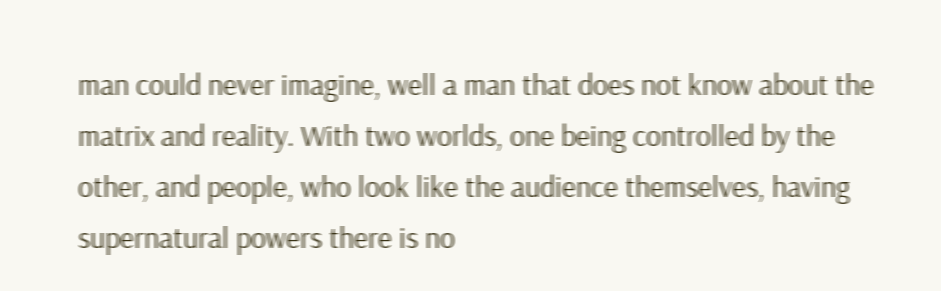man could never imagine, well a man that does not know about the matrix and reality. With two worlds, one being controlled by the other, and people, who look like the audience themselves, having supernatural powers there is no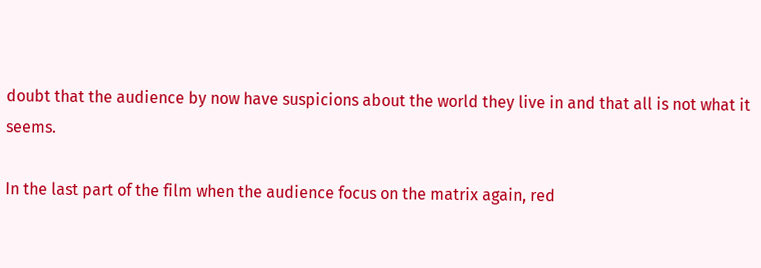doubt that the audience by now have suspicions about the world they live in and that all is not what it seems.

In the last part of the film when the audience focus on the matrix again, red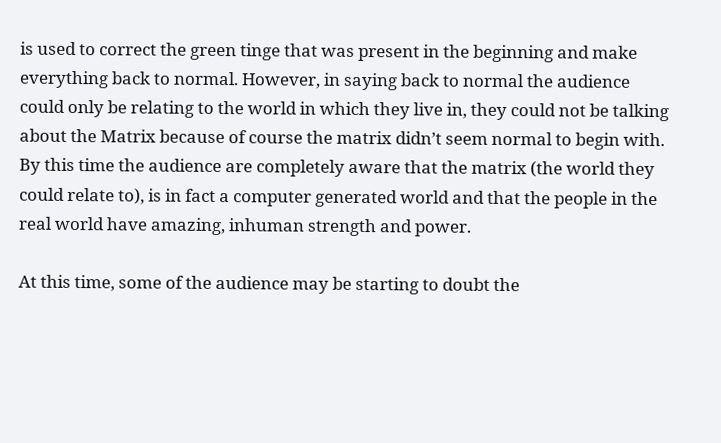is used to correct the green tinge that was present in the beginning and make everything back to normal. However, in saying back to normal the audience could only be relating to the world in which they live in, they could not be talking about the Matrix because of course the matrix didn’t seem normal to begin with. By this time the audience are completely aware that the matrix (the world they could relate to), is in fact a computer generated world and that the people in the real world have amazing, inhuman strength and power.

At this time, some of the audience may be starting to doubt the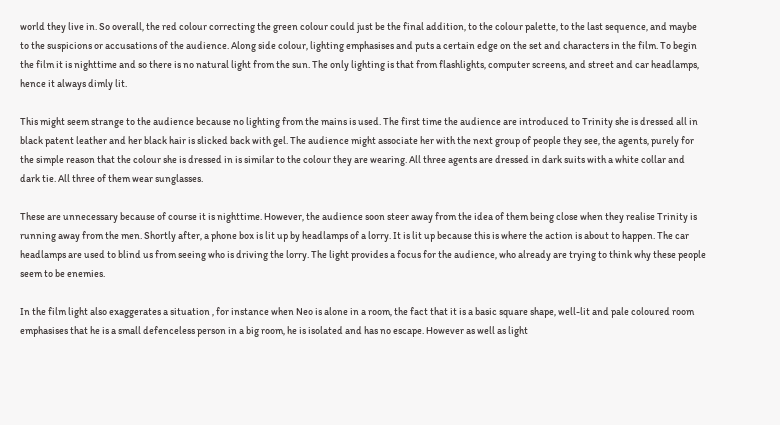world they live in. So overall, the red colour correcting the green colour could just be the final addition, to the colour palette, to the last sequence, and maybe to the suspicions or accusations of the audience. Along side colour, lighting emphasises and puts a certain edge on the set and characters in the film. To begin the film it is nighttime and so there is no natural light from the sun. The only lighting is that from flashlights, computer screens, and street and car headlamps, hence it always dimly lit.

This might seem strange to the audience because no lighting from the mains is used. The first time the audience are introduced to Trinity she is dressed all in black patent leather and her black hair is slicked back with gel. The audience might associate her with the next group of people they see, the agents, purely for the simple reason that the colour she is dressed in is similar to the colour they are wearing. All three agents are dressed in dark suits with a white collar and dark tie. All three of them wear sunglasses.

These are unnecessary because of course it is nighttime. However, the audience soon steer away from the idea of them being close when they realise Trinity is running away from the men. Shortly after, a phone box is lit up by headlamps of a lorry. It is lit up because this is where the action is about to happen. The car headlamps are used to blind us from seeing who is driving the lorry. The light provides a focus for the audience, who already are trying to think why these people seem to be enemies.

In the film light also exaggerates a situation , for instance when Neo is alone in a room, the fact that it is a basic square shape, well-lit and pale coloured room emphasises that he is a small defenceless person in a big room, he is isolated and has no escape. However as well as light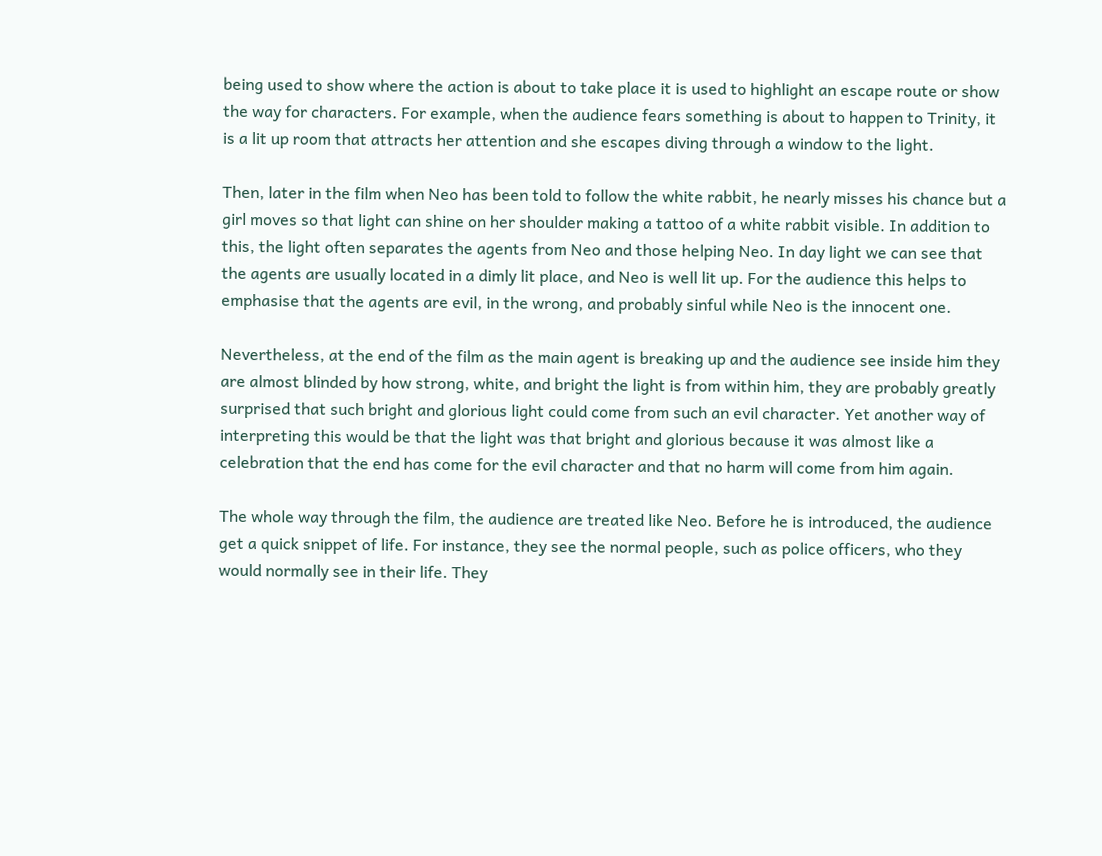being used to show where the action is about to take place it is used to highlight an escape route or show the way for characters. For example, when the audience fears something is about to happen to Trinity, it is a lit up room that attracts her attention and she escapes diving through a window to the light.

Then, later in the film when Neo has been told to follow the white rabbit, he nearly misses his chance but a girl moves so that light can shine on her shoulder making a tattoo of a white rabbit visible. In addition to this, the light often separates the agents from Neo and those helping Neo. In day light we can see that the agents are usually located in a dimly lit place, and Neo is well lit up. For the audience this helps to emphasise that the agents are evil, in the wrong, and probably sinful while Neo is the innocent one.

Nevertheless, at the end of the film as the main agent is breaking up and the audience see inside him they are almost blinded by how strong, white, and bright the light is from within him, they are probably greatly surprised that such bright and glorious light could come from such an evil character. Yet another way of interpreting this would be that the light was that bright and glorious because it was almost like a celebration that the end has come for the evil character and that no harm will come from him again.

The whole way through the film, the audience are treated like Neo. Before he is introduced, the audience get a quick snippet of life. For instance, they see the normal people, such as police officers, who they would normally see in their life. They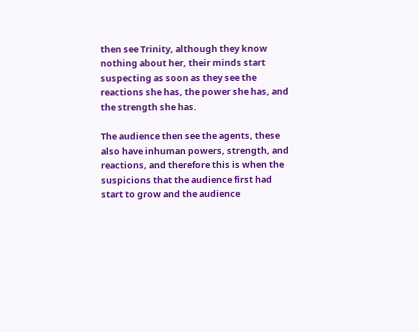then see Trinity, although they know nothing about her, their minds start suspecting as soon as they see the reactions she has, the power she has, and the strength she has.

The audience then see the agents, these also have inhuman powers, strength, and reactions, and therefore this is when the suspicions that the audience first had start to grow and the audience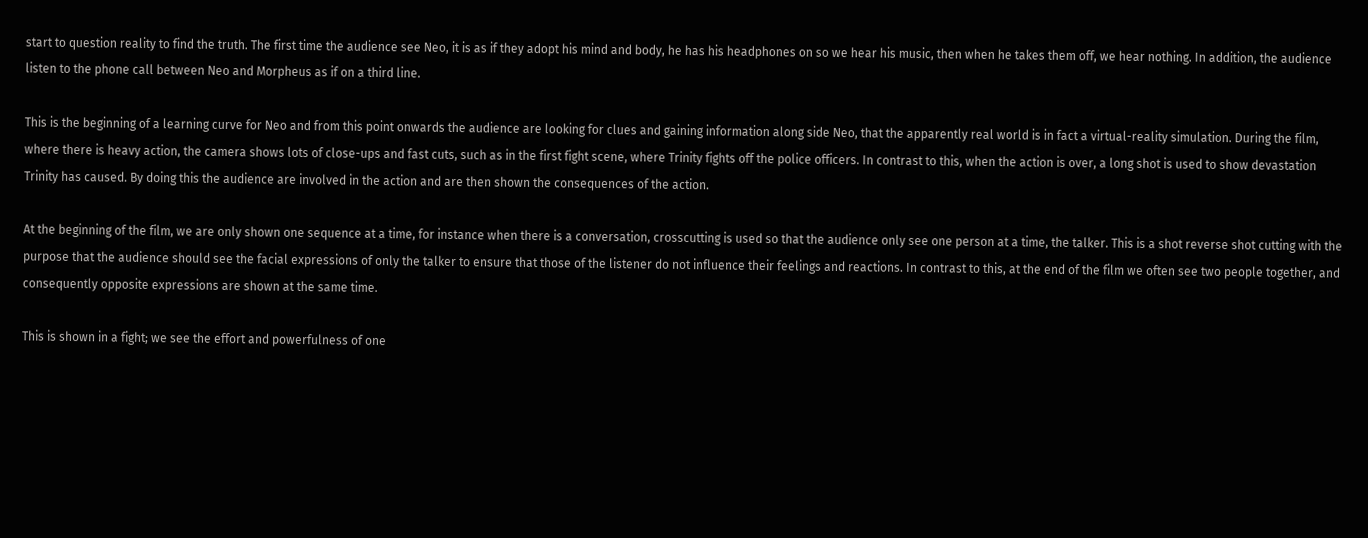start to question reality to find the truth. The first time the audience see Neo, it is as if they adopt his mind and body, he has his headphones on so we hear his music, then when he takes them off, we hear nothing. In addition, the audience listen to the phone call between Neo and Morpheus as if on a third line.

This is the beginning of a learning curve for Neo and from this point onwards the audience are looking for clues and gaining information along side Neo, that the apparently real world is in fact a virtual-reality simulation. During the film, where there is heavy action, the camera shows lots of close-ups and fast cuts, such as in the first fight scene, where Trinity fights off the police officers. In contrast to this, when the action is over, a long shot is used to show devastation Trinity has caused. By doing this the audience are involved in the action and are then shown the consequences of the action.

At the beginning of the film, we are only shown one sequence at a time, for instance when there is a conversation, crosscutting is used so that the audience only see one person at a time, the talker. This is a shot reverse shot cutting with the purpose that the audience should see the facial expressions of only the talker to ensure that those of the listener do not influence their feelings and reactions. In contrast to this, at the end of the film we often see two people together, and consequently opposite expressions are shown at the same time.

This is shown in a fight; we see the effort and powerfulness of one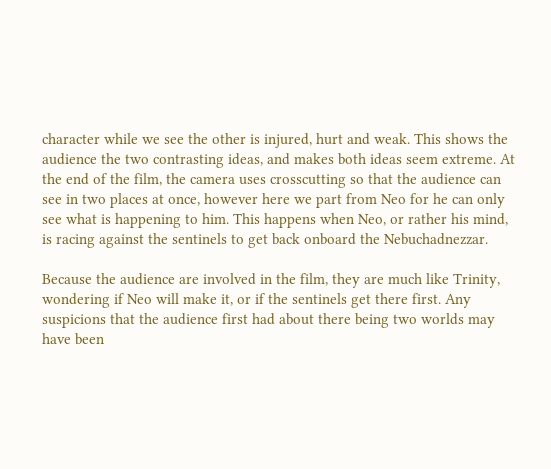character while we see the other is injured, hurt and weak. This shows the audience the two contrasting ideas, and makes both ideas seem extreme. At the end of the film, the camera uses crosscutting so that the audience can see in two places at once, however here we part from Neo for he can only see what is happening to him. This happens when Neo, or rather his mind, is racing against the sentinels to get back onboard the Nebuchadnezzar.

Because the audience are involved in the film, they are much like Trinity, wondering if Neo will make it, or if the sentinels get there first. Any suspicions that the audience first had about there being two worlds may have been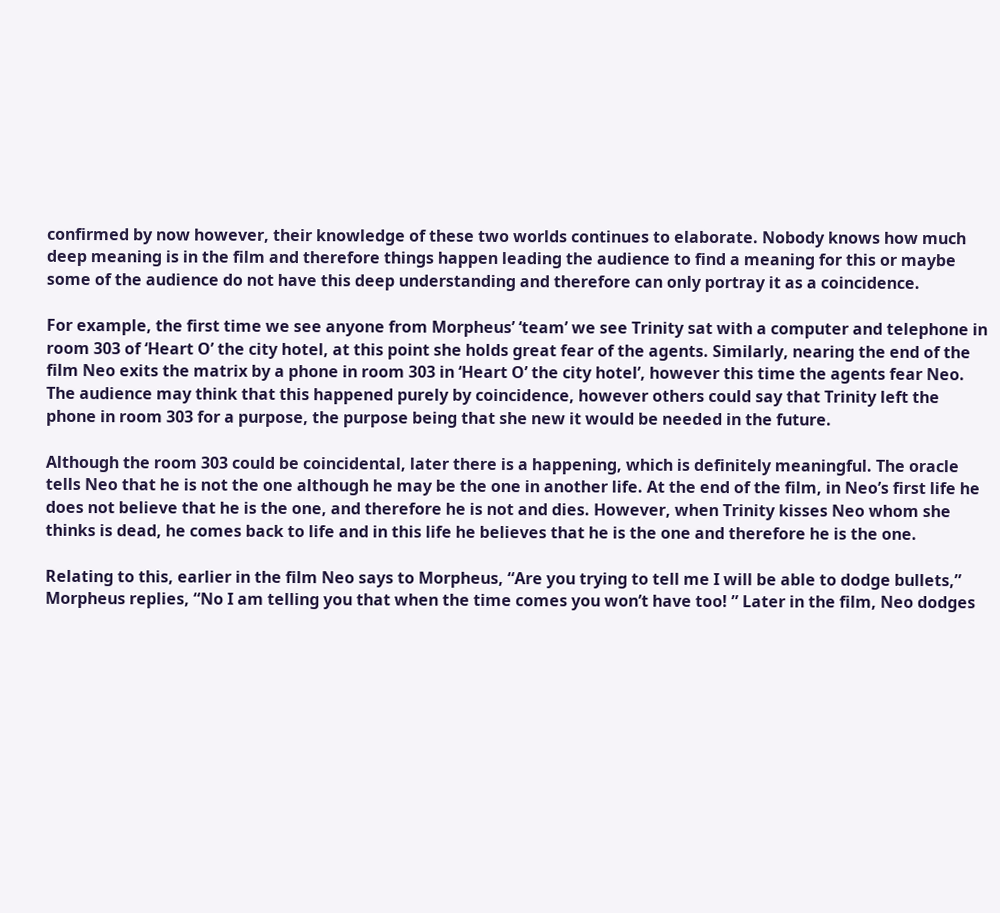confirmed by now however, their knowledge of these two worlds continues to elaborate. Nobody knows how much deep meaning is in the film and therefore things happen leading the audience to find a meaning for this or maybe some of the audience do not have this deep understanding and therefore can only portray it as a coincidence.

For example, the first time we see anyone from Morpheus’ ‘team’ we see Trinity sat with a computer and telephone in room 303 of ‘Heart O’ the city hotel, at this point she holds great fear of the agents. Similarly, nearing the end of the film Neo exits the matrix by a phone in room 303 in ‘Heart O’ the city hotel’, however this time the agents fear Neo. The audience may think that this happened purely by coincidence, however others could say that Trinity left the phone in room 303 for a purpose, the purpose being that she new it would be needed in the future.

Although the room 303 could be coincidental, later there is a happening, which is definitely meaningful. The oracle tells Neo that he is not the one although he may be the one in another life. At the end of the film, in Neo’s first life he does not believe that he is the one, and therefore he is not and dies. However, when Trinity kisses Neo whom she thinks is dead, he comes back to life and in this life he believes that he is the one and therefore he is the one.

Relating to this, earlier in the film Neo says to Morpheus, “Are you trying to tell me I will be able to dodge bullets,” Morpheus replies, “No I am telling you that when the time comes you won’t have too! ” Later in the film, Neo dodges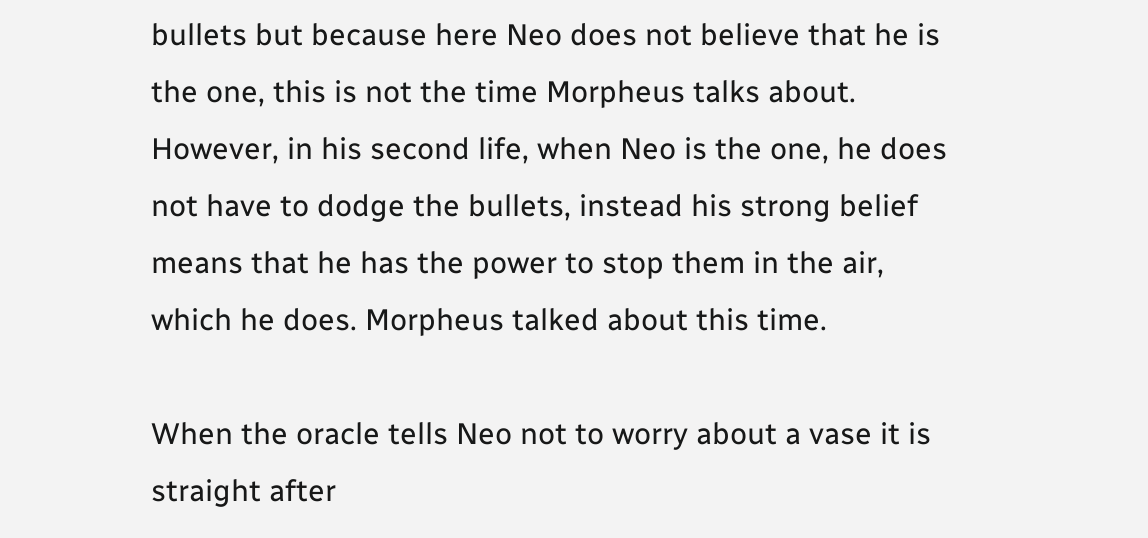bullets but because here Neo does not believe that he is the one, this is not the time Morpheus talks about. However, in his second life, when Neo is the one, he does not have to dodge the bullets, instead his strong belief means that he has the power to stop them in the air, which he does. Morpheus talked about this time.

When the oracle tells Neo not to worry about a vase it is straight after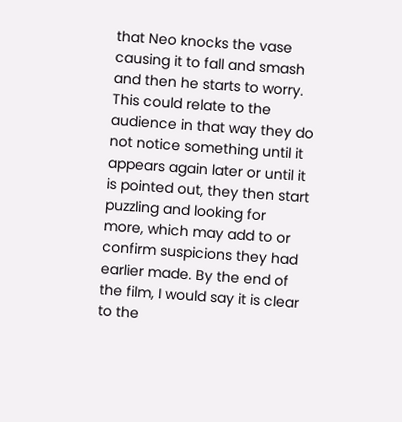that Neo knocks the vase causing it to fall and smash and then he starts to worry. This could relate to the audience in that way they do not notice something until it appears again later or until it is pointed out, they then start puzzling and looking for more, which may add to or confirm suspicions they had earlier made. By the end of the film, I would say it is clear to the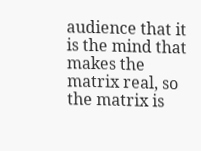audience that it is the mind that makes the matrix real, so the matrix is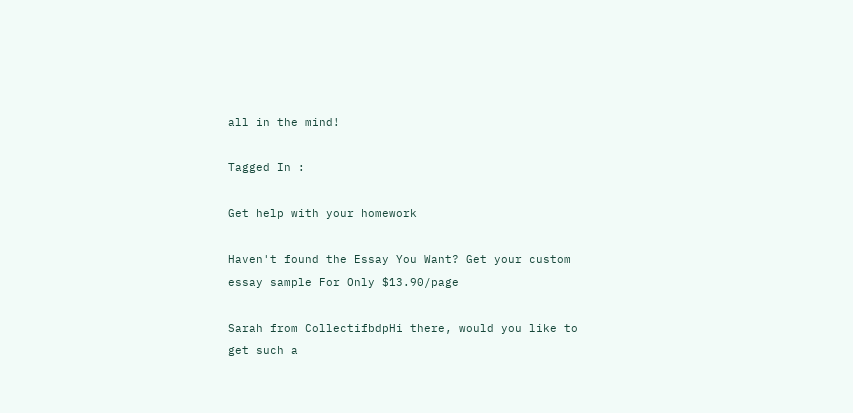all in the mind!

Tagged In :

Get help with your homework

Haven't found the Essay You Want? Get your custom essay sample For Only $13.90/page

Sarah from CollectifbdpHi there, would you like to get such a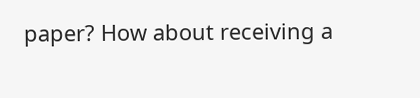paper? How about receiving a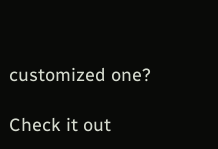customized one?

Check it out